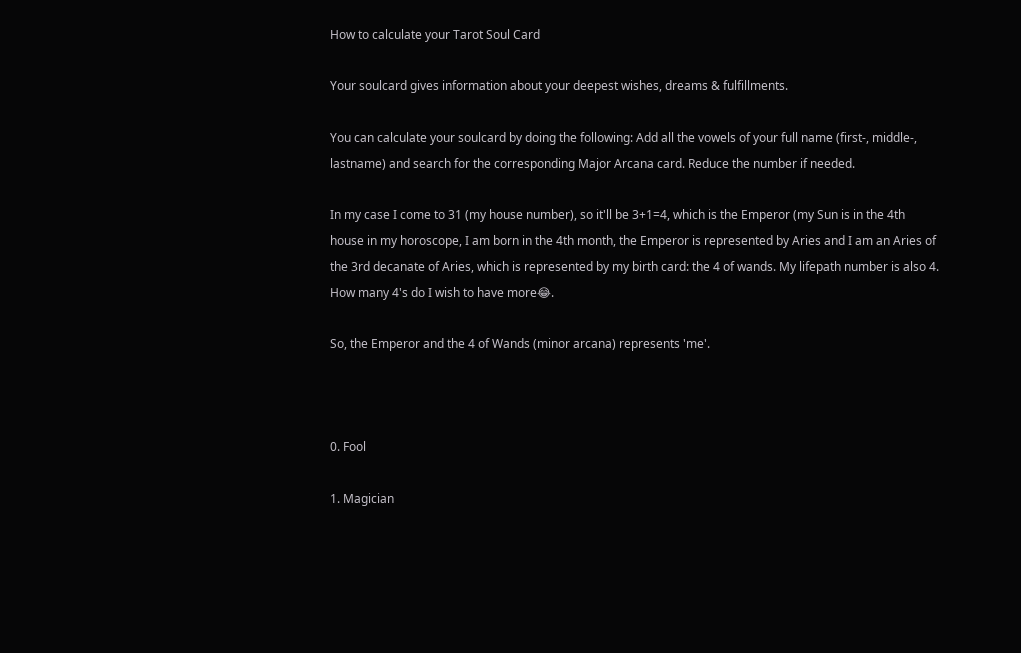How to calculate your Tarot Soul Card

Your soulcard gives information about your deepest wishes, dreams & fulfillments.

You can calculate your soulcard by doing the following: Add all the vowels of your full name (first-, middle-, lastname) and search for the corresponding Major Arcana card. Reduce the number if needed.

In my case I come to 31 (my house number), so it'll be 3+1=4, which is the Emperor (my Sun is in the 4th house in my horoscope, I am born in the 4th month, the Emperor is represented by Aries and I am an Aries of the 3rd decanate of Aries, which is represented by my birth card: the 4 of wands. My lifepath number is also 4. How many 4's do I wish to have more😂.

So, the Emperor and the 4 of Wands (minor arcana) represents 'me'.



0. Fool

1. Magician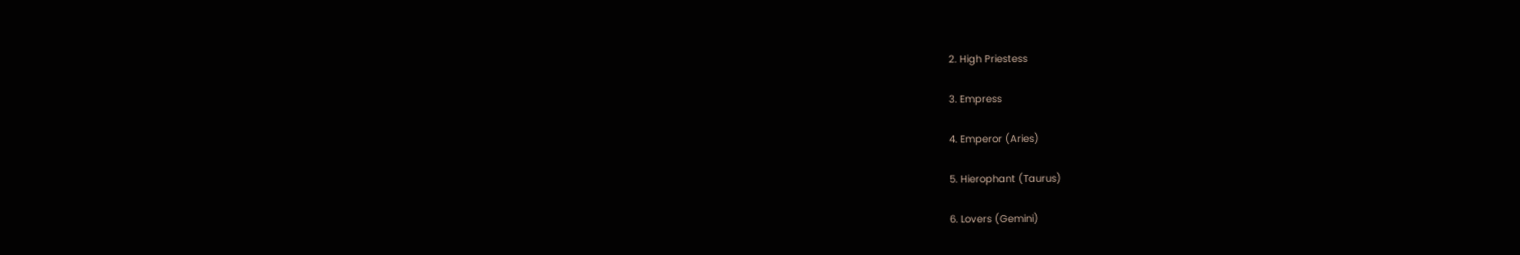2. High Priestess

3. Empress

4. Emperor (Aries)

5. Hierophant (Taurus)

6. Lovers (Gemini)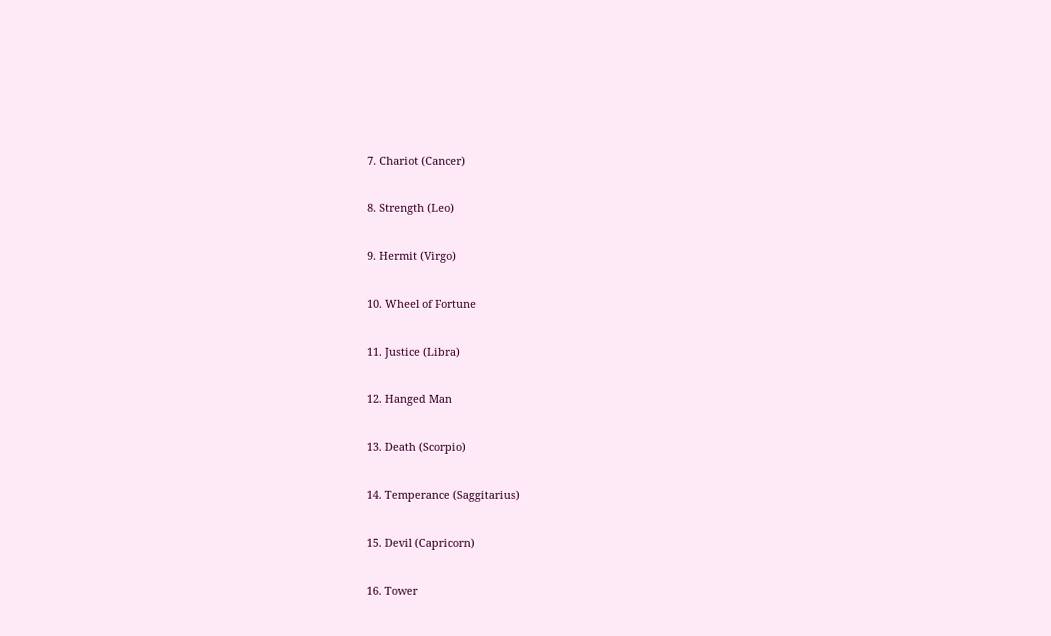7. Chariot (Cancer)

8. Strength (Leo)

9. Hermit (Virgo)

10. Wheel of Fortune

11. Justice (Libra)

12. Hanged Man

13. Death (Scorpio)

14. Temperance (Saggitarius)

15. Devil (Capricorn)

16. Tower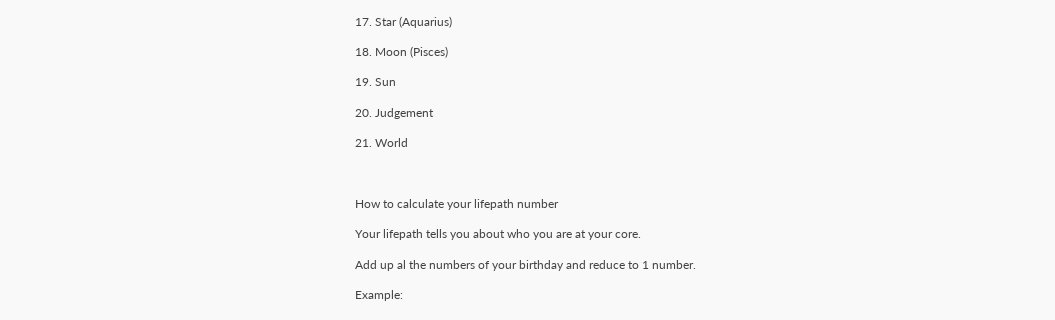17. Star (Aquarius)

18. Moon (Pisces)

19. Sun

20. Judgement

21. World



How to calculate your lifepath number

Your lifepath tells you about who you are at your core.

Add up al the numbers of your birthday and reduce to 1 number.

Example: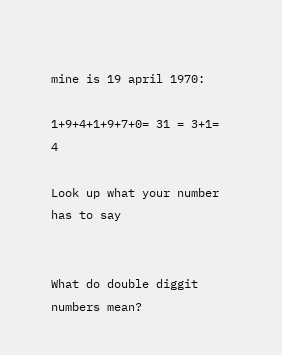mine is 19 april 1970:

1+9+4+1+9+7+0= 31 = 3+1= 4

Look up what your number has to say


What do double diggit numbers mean?